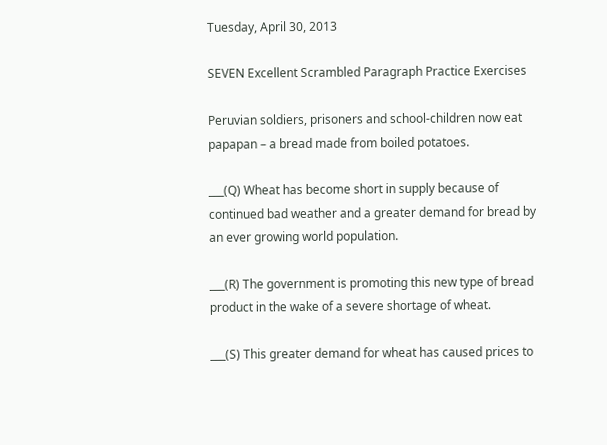Tuesday, April 30, 2013

SEVEN Excellent Scrambled Paragraph Practice Exercises

Peruvian soldiers, prisoners and school-children now eat papapan – a bread made from boiled potatoes.

___(Q) Wheat has become short in supply because of continued bad weather and a greater demand for bread by an ever growing world population.

___(R) The government is promoting this new type of bread product in the wake of a severe shortage of wheat.

___(S) This greater demand for wheat has caused prices to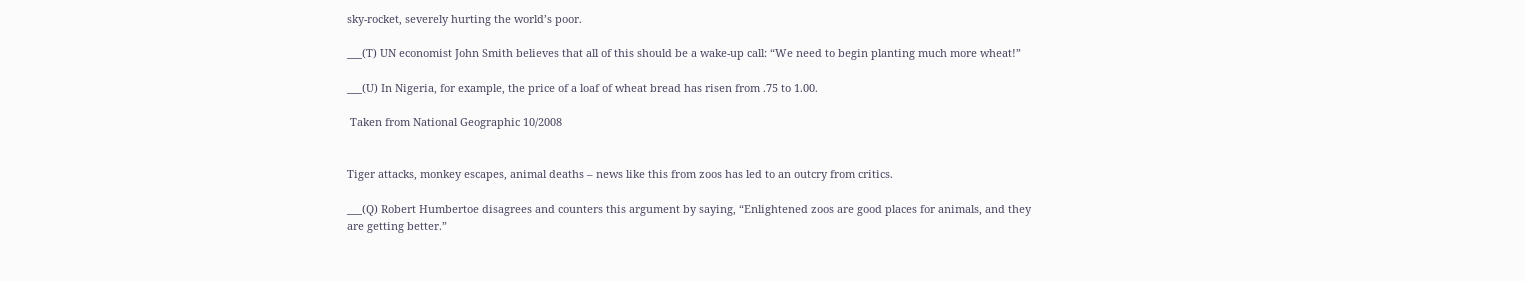sky-rocket, severely hurting the world’s poor.

___(T) UN economist John Smith believes that all of this should be a wake-up call: “We need to begin planting much more wheat!”

___(U) In Nigeria, for example, the price of a loaf of wheat bread has risen from .75 to 1.00.

 Taken from National Geographic 10/2008


Tiger attacks, monkey escapes, animal deaths – news like this from zoos has led to an outcry from critics.

___(Q) Robert Humbertoe disagrees and counters this argument by saying, “Enlightened zoos are good places for animals, and they are getting better.”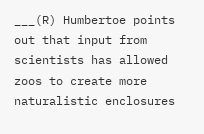___(R) Humbertoe points out that input from scientists has allowed zoos to create more naturalistic enclosures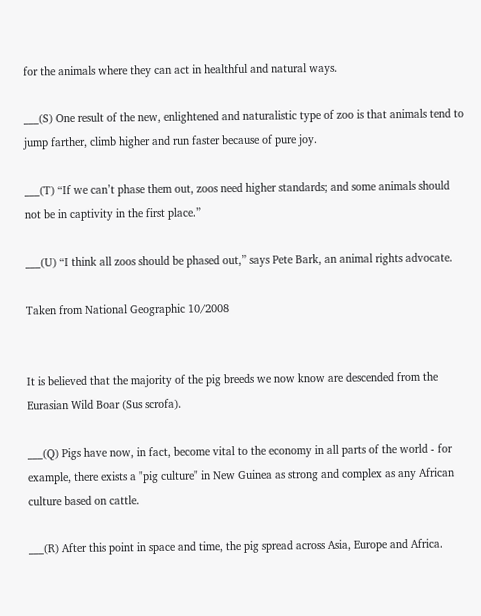for the animals where they can act in healthful and natural ways.

___(S) One result of the new, enlightened and naturalistic type of zoo is that animals tend to jump farther, climb higher and run faster because of pure joy.

___(T) “If we can’t phase them out, zoos need higher standards; and some animals should not be in captivity in the first place.”

___(U) “I think all zoos should be phased out,” says Pete Bark, an animal rights advocate.

Taken from National Geographic 10/2008


It is believed that the majority of the pig breeds we now know are descended from the Eurasian Wild Boar (Sus scrofa).

___(Q) Pigs have now, in fact, become vital to the economy in all parts of the world - for example, there exists a "pig culture" in New Guinea as strong and complex as any African culture based on cattle.

___(R) After this point in space and time, the pig spread across Asia, Europe and Africa.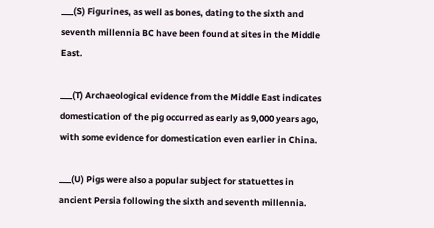___(S) Figurines, as well as bones, dating to the sixth and seventh millennia BC have been found at sites in the Middle East.

___(T) Archaeological evidence from the Middle East indicates domestication of the pig occurred as early as 9,000 years ago, with some evidence for domestication even earlier in China.

___(U) Pigs were also a popular subject for statuettes in ancient Persia following the sixth and seventh millennia.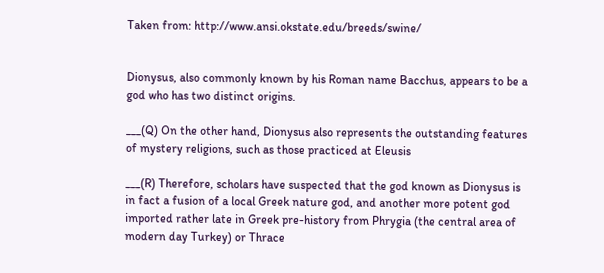Taken from: http://www.ansi.okstate.edu/breeds/swine/


Dionysus, also commonly known by his Roman name Bacchus, appears to be a god who has two distinct origins.

___(Q) On the other hand, Dionysus also represents the outstanding features of mystery religions, such as those practiced at Eleusis

___(R) Therefore, scholars have suspected that the god known as Dionysus is in fact a fusion of a local Greek nature god, and another more potent god imported rather late in Greek pre-history from Phrygia (the central area of modern day Turkey) or Thrace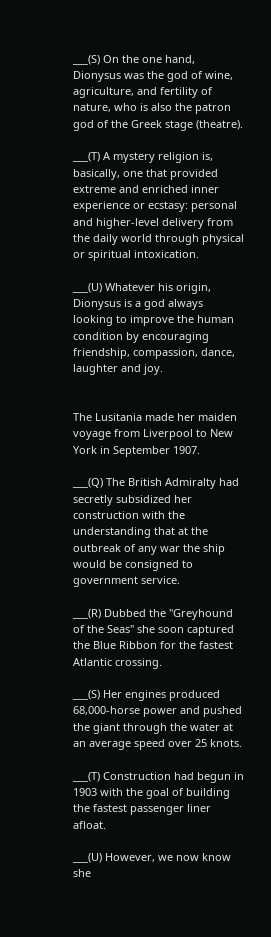___(S) On the one hand, Dionysus was the god of wine, agriculture, and fertility of nature, who is also the patron god of the Greek stage (theatre).

___(T) A mystery religion is, basically, one that provided extreme and enriched inner experience or ecstasy: personal and higher-level delivery from the daily world through physical or spiritual intoxication.

___(U) Whatever his origin, Dionysus is a god always looking to improve the human condition by encouraging friendship, compassion, dance, laughter and joy.


The Lusitania made her maiden voyage from Liverpool to New York in September 1907.

___(Q) The British Admiralty had secretly subsidized her construction with the understanding that at the outbreak of any war the ship would be consigned to government service.

___(R) Dubbed the "Greyhound of the Seas" she soon captured the Blue Ribbon for the fastest Atlantic crossing.

___(S) Her engines produced 68,000-horse power and pushed the giant through the water at an average speed over 25 knots.

___(T) Construction had begun in 1903 with the goal of building the fastest passenger liner afloat.

___(U) However, we now know she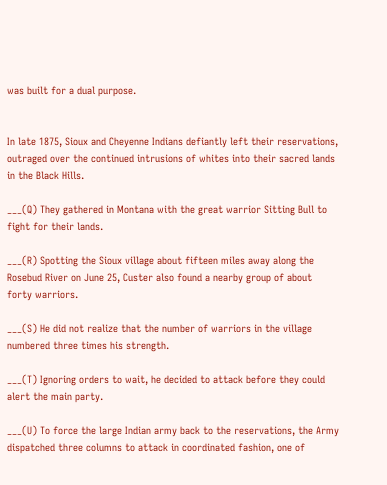was built for a dual purpose.


In late 1875, Sioux and Cheyenne Indians defiantly left their reservations, outraged over the continued intrusions of whites into their sacred lands in the Black Hills.

___(Q) They gathered in Montana with the great warrior Sitting Bull to fight for their lands.

___(R) Spotting the Sioux village about fifteen miles away along the Rosebud River on June 25, Custer also found a nearby group of about forty warriors.

___(S) He did not realize that the number of warriors in the village numbered three times his strength.

___(T) Ignoring orders to wait, he decided to attack before they could alert the main party.

___(U) To force the large Indian army back to the reservations, the Army dispatched three columns to attack in coordinated fashion, one of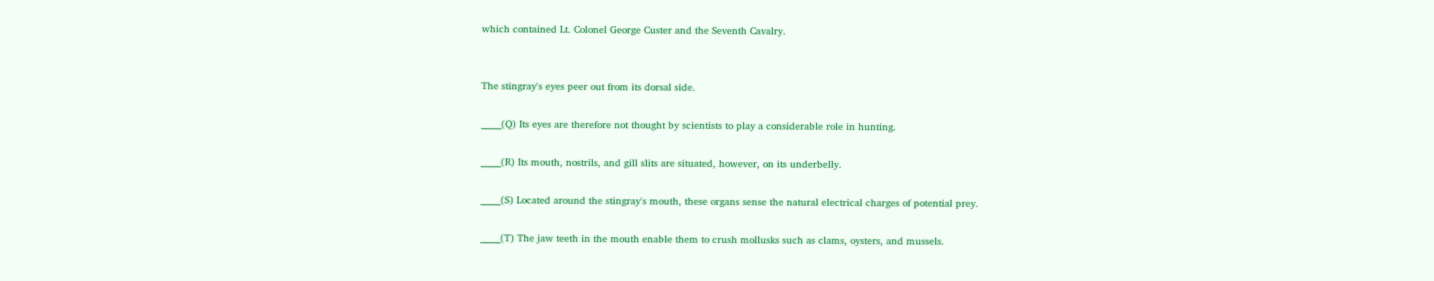which contained Lt. Colonel George Custer and the Seventh Cavalry.


The stingray's eyes peer out from its dorsal side.

_____(Q) Its eyes are therefore not thought by scientists to play a considerable role in hunting.

_____(R) Its mouth, nostrils, and gill slits are situated, however, on its underbelly.

_____(S) Located around the stingray's mouth, these organs sense the natural electrical charges of potential prey.

_____(T) The jaw teeth in the mouth enable them to crush mollusks such as clams, oysters, and mussels.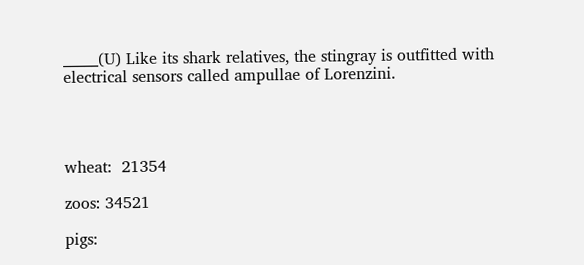_____(U) Like its shark relatives, the stingray is outfitted with electrical sensors called ampullae of Lorenzini.




wheat:  21354

zoos: 34521

pigs: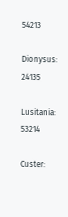54213

Dionysus:  24135

Lusitania: 53214

Custer: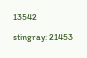13542

stingray: 21453